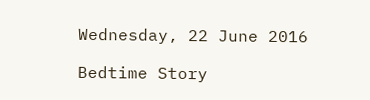Wednesday, 22 June 2016

Bedtime Story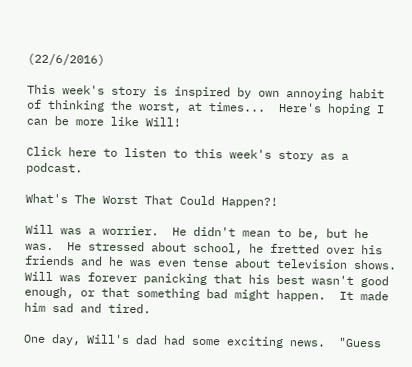(22/6/2016)

This week's story is inspired by own annoying habit of thinking the worst, at times...  Here's hoping I can be more like Will!

Click here to listen to this week's story as a podcast.

What's The Worst That Could Happen?!

Will was a worrier.  He didn't mean to be, but he was.  He stressed about school, he fretted over his friends and he was even tense about television shows.  Will was forever panicking that his best wasn't good enough, or that something bad might happen.  It made him sad and tired.

One day, Will's dad had some exciting news.  "Guess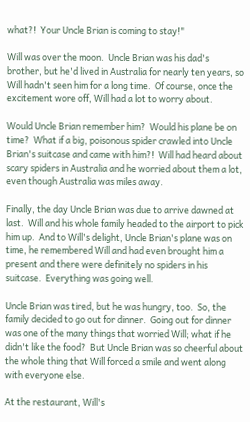what?!  Your Uncle Brian is coming to stay!"

Will was over the moon.  Uncle Brian was his dad's brother, but he'd lived in Australia for nearly ten years, so Will hadn't seen him for a long time.  Of course, once the excitement wore off, Will had a lot to worry about.

Would Uncle Brian remember him?  Would his plane be on time?  What if a big, poisonous spider crawled into Uncle Brian's suitcase and came with him?!  Will had heard about scary spiders in Australia and he worried about them a lot, even though Australia was miles away.

Finally, the day Uncle Brian was due to arrive dawned at last.  Will and his whole family headed to the airport to pick him up.  And to Will's delight, Uncle Brian's plane was on time, he remembered Will and had even brought him a present and there were definitely no spiders in his suitcase.  Everything was going well.

Uncle Brian was tired, but he was hungry, too.  So, the family decided to go out for dinner.  Going out for dinner was one of the many things that worried Will; what if he didn't like the food?  But Uncle Brian was so cheerful about the whole thing that Will forced a smile and went along with everyone else.

At the restaurant, Will's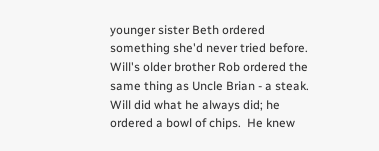younger sister Beth ordered something she'd never tried before.  Will's older brother Rob ordered the same thing as Uncle Brian - a steak.  Will did what he always did; he ordered a bowl of chips.  He knew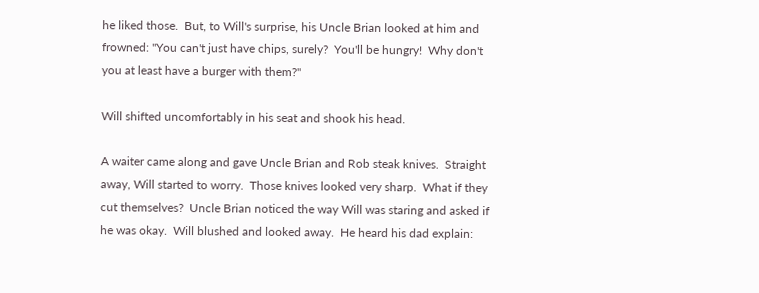he liked those.  But, to Will's surprise, his Uncle Brian looked at him and frowned: "You can't just have chips, surely?  You'll be hungry!  Why don't you at least have a burger with them?"

Will shifted uncomfortably in his seat and shook his head.

A waiter came along and gave Uncle Brian and Rob steak knives.  Straight away, Will started to worry.  Those knives looked very sharp.  What if they cut themselves?  Uncle Brian noticed the way Will was staring and asked if he was okay.  Will blushed and looked away.  He heard his dad explain: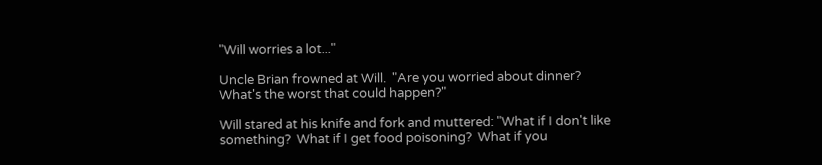"Will worries a lot..."

Uncle Brian frowned at Will.  "Are you worried about dinner?  What's the worst that could happen?"

Will stared at his knife and fork and muttered: "What if I don't like something?  What if I get food poisoning?  What if you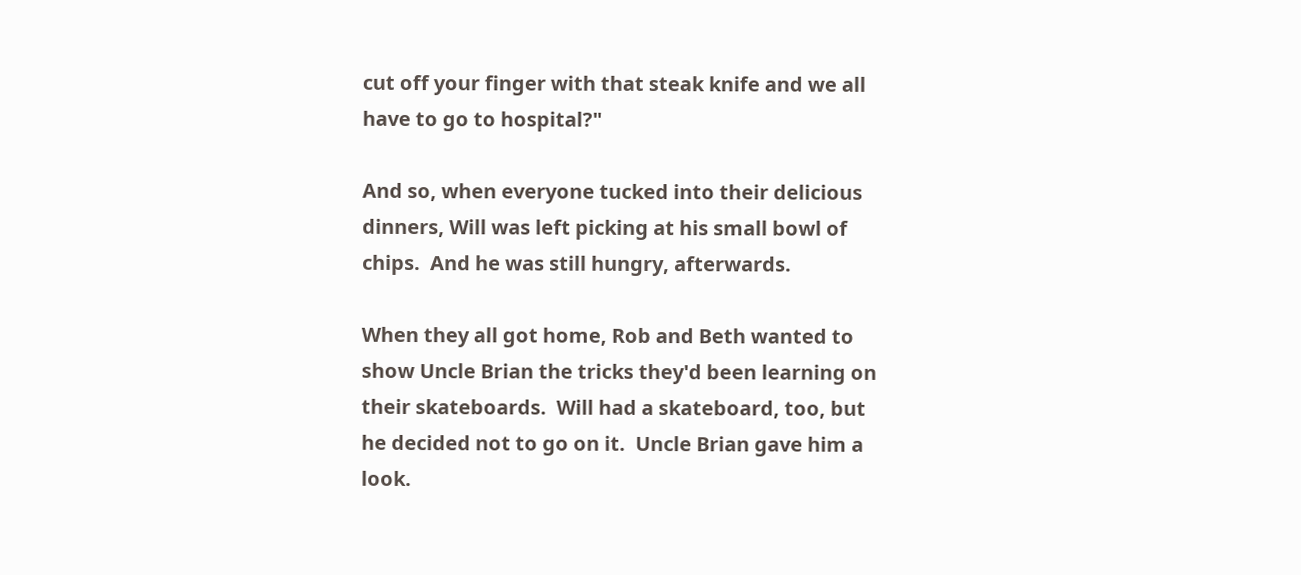cut off your finger with that steak knife and we all have to go to hospital?"

And so, when everyone tucked into their delicious dinners, Will was left picking at his small bowl of chips.  And he was still hungry, afterwards.

When they all got home, Rob and Beth wanted to show Uncle Brian the tricks they'd been learning on their skateboards.  Will had a skateboard, too, but he decided not to go on it.  Uncle Brian gave him a look.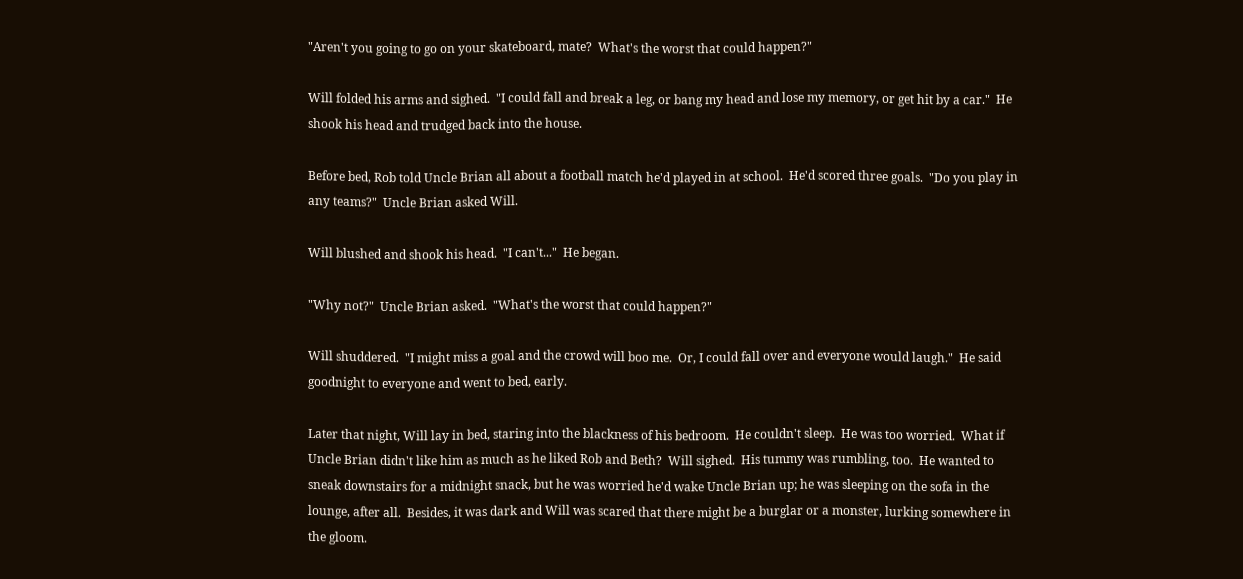"Aren't you going to go on your skateboard, mate?  What's the worst that could happen?"

Will folded his arms and sighed.  "I could fall and break a leg, or bang my head and lose my memory, or get hit by a car."  He shook his head and trudged back into the house.

Before bed, Rob told Uncle Brian all about a football match he'd played in at school.  He'd scored three goals.  "Do you play in any teams?"  Uncle Brian asked Will.

Will blushed and shook his head.  "I can't..."  He began.

"Why not?"  Uncle Brian asked.  "What's the worst that could happen?"

Will shuddered.  "I might miss a goal and the crowd will boo me.  Or, I could fall over and everyone would laugh."  He said goodnight to everyone and went to bed, early.

Later that night, Will lay in bed, staring into the blackness of his bedroom.  He couldn't sleep.  He was too worried.  What if Uncle Brian didn't like him as much as he liked Rob and Beth?  Will sighed.  His tummy was rumbling, too.  He wanted to sneak downstairs for a midnight snack, but he was worried he'd wake Uncle Brian up; he was sleeping on the sofa in the lounge, after all.  Besides, it was dark and Will was scared that there might be a burglar or a monster, lurking somewhere in the gloom.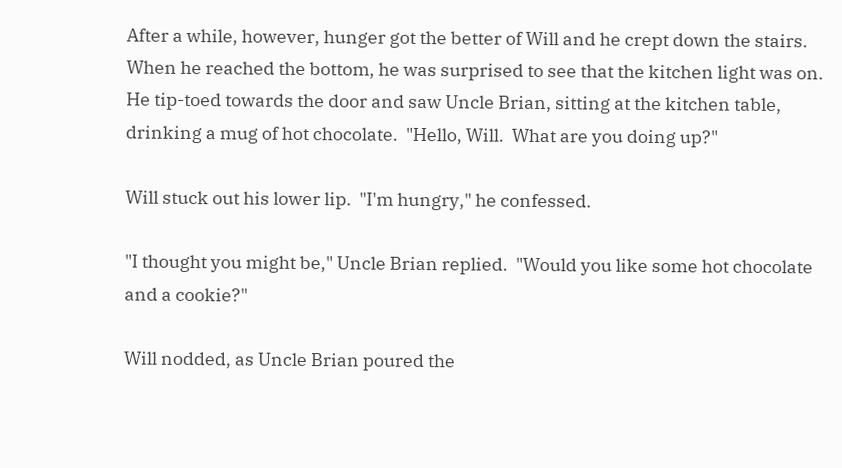After a while, however, hunger got the better of Will and he crept down the stairs.  When he reached the bottom, he was surprised to see that the kitchen light was on.  He tip-toed towards the door and saw Uncle Brian, sitting at the kitchen table, drinking a mug of hot chocolate.  "Hello, Will.  What are you doing up?"

Will stuck out his lower lip.  "I'm hungry," he confessed.

"I thought you might be," Uncle Brian replied.  "Would you like some hot chocolate and a cookie?"

Will nodded, as Uncle Brian poured the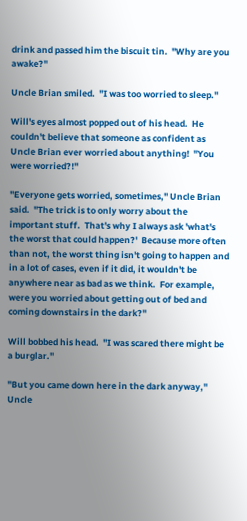drink and passed him the biscuit tin.  "Why are you awake?"

Uncle Brian smiled.  "I was too worried to sleep."

Will's eyes almost popped out of his head.  He couldn't believe that someone as confident as Uncle Brian ever worried about anything!  "You were worried?!"

"Everyone gets worried, sometimes," Uncle Brian said.  "The trick is to only worry about the important stuff.  That's why I always ask 'what's the worst that could happen?'  Because more often than not, the worst thing isn't going to happen and in a lot of cases, even if it did, it wouldn't be anywhere near as bad as we think.  For example, were you worried about getting out of bed and coming downstairs in the dark?"

Will bobbed his head.  "I was scared there might be a burglar."

"But you came down here in the dark anyway," Uncle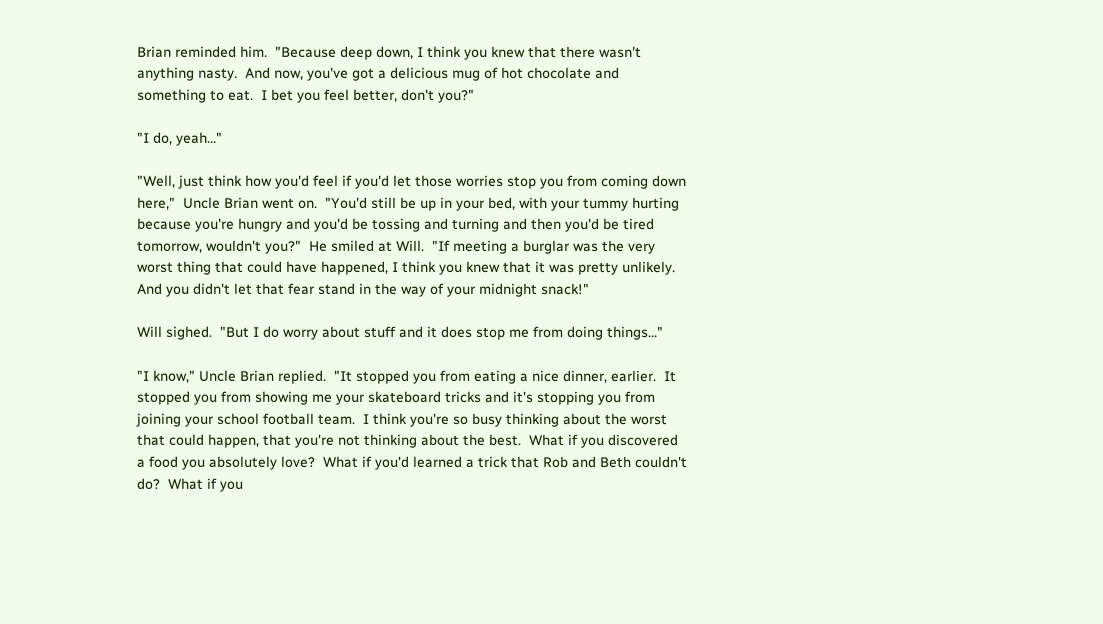Brian reminded him.  "Because deep down, I think you knew that there wasn't anything nasty.  And now, you've got a delicious mug of hot chocolate and something to eat.  I bet you feel better, don't you?"

"I do, yeah..."

"Well, just think how you'd feel if you'd let those worries stop you from coming down here,"  Uncle Brian went on.  "You'd still be up in your bed, with your tummy hurting because you're hungry and you'd be tossing and turning and then you'd be tired tomorrow, wouldn't you?"  He smiled at Will.  "If meeting a burglar was the very worst thing that could have happened, I think you knew that it was pretty unlikely.  And you didn't let that fear stand in the way of your midnight snack!"

Will sighed.  "But I do worry about stuff and it does stop me from doing things..."

"I know," Uncle Brian replied.  "It stopped you from eating a nice dinner, earlier.  It stopped you from showing me your skateboard tricks and it's stopping you from joining your school football team.  I think you're so busy thinking about the worst that could happen, that you're not thinking about the best.  What if you discovered a food you absolutely love?  What if you'd learned a trick that Rob and Beth couldn't do?  What if you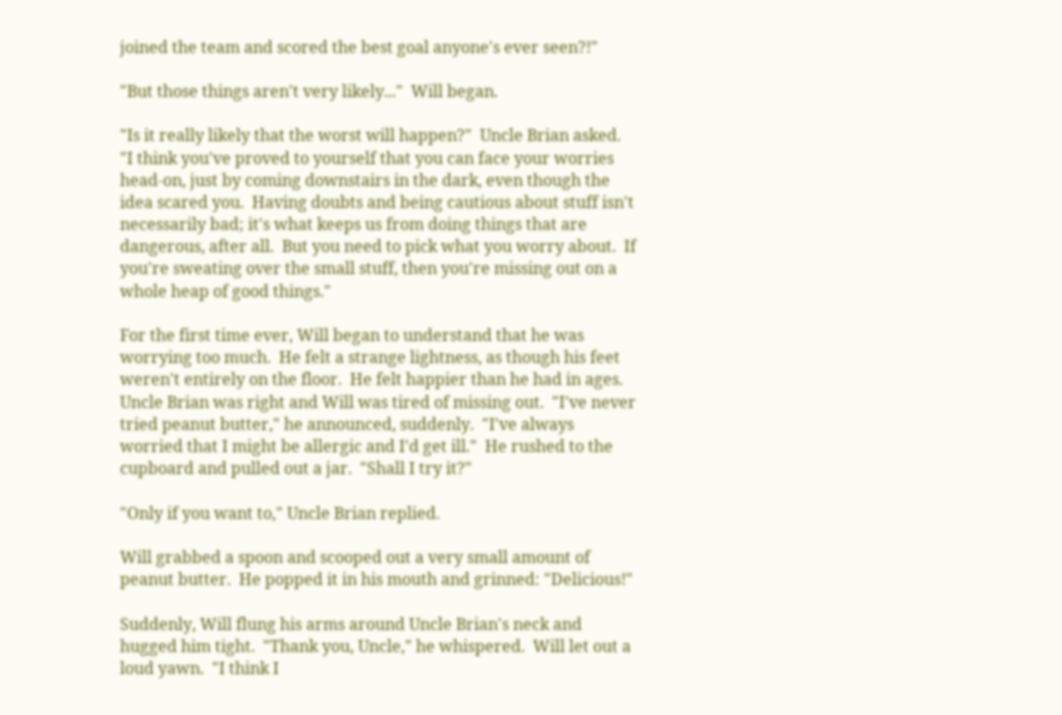joined the team and scored the best goal anyone's ever seen?!"

"But those things aren't very likely..."  Will began.

"Is it really likely that the worst will happen?"  Uncle Brian asked.  "I think you've proved to yourself that you can face your worries head-on, just by coming downstairs in the dark, even though the idea scared you.  Having doubts and being cautious about stuff isn't necessarily bad; it's what keeps us from doing things that are dangerous, after all.  But you need to pick what you worry about.  If you're sweating over the small stuff, then you're missing out on a whole heap of good things."

For the first time ever, Will began to understand that he was worrying too much.  He felt a strange lightness, as though his feet weren't entirely on the floor.  He felt happier than he had in ages.  Uncle Brian was right and Will was tired of missing out.  "I've never tried peanut butter," he announced, suddenly.  "I've always worried that I might be allergic and I'd get ill."  He rushed to the cupboard and pulled out a jar.  "Shall I try it?"

"Only if you want to," Uncle Brian replied.

Will grabbed a spoon and scooped out a very small amount of peanut butter.  He popped it in his mouth and grinned: "Delicious!"

Suddenly, Will flung his arms around Uncle Brian's neck and hugged him tight.  "Thank you, Uncle," he whispered.  Will let out a loud yawn.  "I think I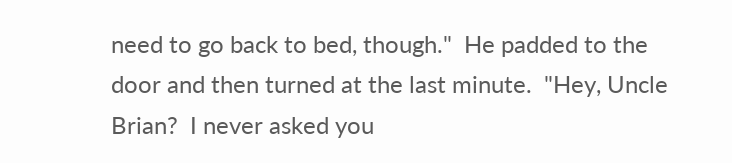need to go back to bed, though."  He padded to the door and then turned at the last minute.  "Hey, Uncle Brian?  I never asked you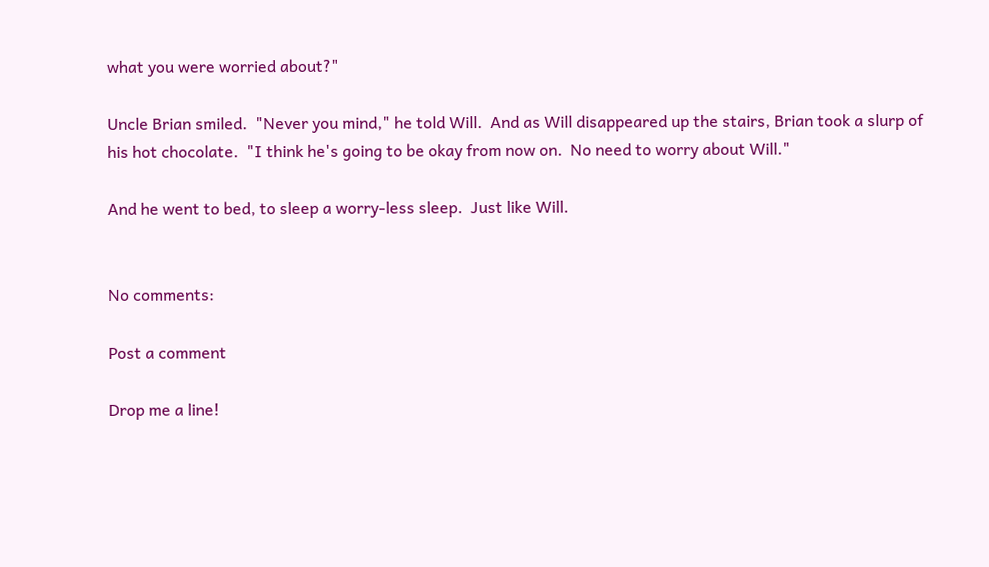what you were worried about?"

Uncle Brian smiled.  "Never you mind," he told Will.  And as Will disappeared up the stairs, Brian took a slurp of his hot chocolate.  "I think he's going to be okay from now on.  No need to worry about Will."

And he went to bed, to sleep a worry-less sleep.  Just like Will.


No comments:

Post a comment

Drop me a line!